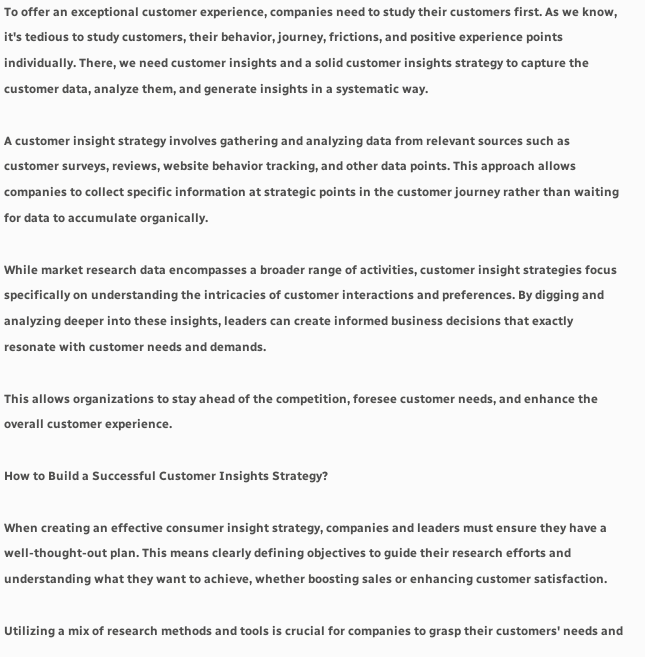To offer an exceptional customer experience, companies need to study their customers first. As we know, it's tedious to study customers, their behavior, journey, frictions, and positive experience points individually. There, we need customer insights and a solid customer insights strategy to capture the customer data, analyze them, and generate insights in a systematic way.

A customer insight strategy involves gathering and analyzing data from relevant sources such as customer surveys, reviews, website behavior tracking, and other data points. This approach allows companies to collect specific information at strategic points in the customer journey rather than waiting for data to accumulate organically.

While market research data encompasses a broader range of activities, customer insight strategies focus specifically on understanding the intricacies of customer interactions and preferences. By digging and analyzing deeper into these insights, leaders can create informed business decisions that exactly resonate with customer needs and demands.

This allows organizations to stay ahead of the competition, foresee customer needs, and enhance the overall customer experience.

How to Build a Successful Customer Insights Strategy?

When creating an effective consumer insight strategy, companies and leaders must ensure they have a well-thought-out plan. This means clearly defining objectives to guide their research efforts and understanding what they want to achieve, whether boosting sales or enhancing customer satisfaction.

Utilizing a mix of research methods and tools is crucial for companies to grasp their customers' needs and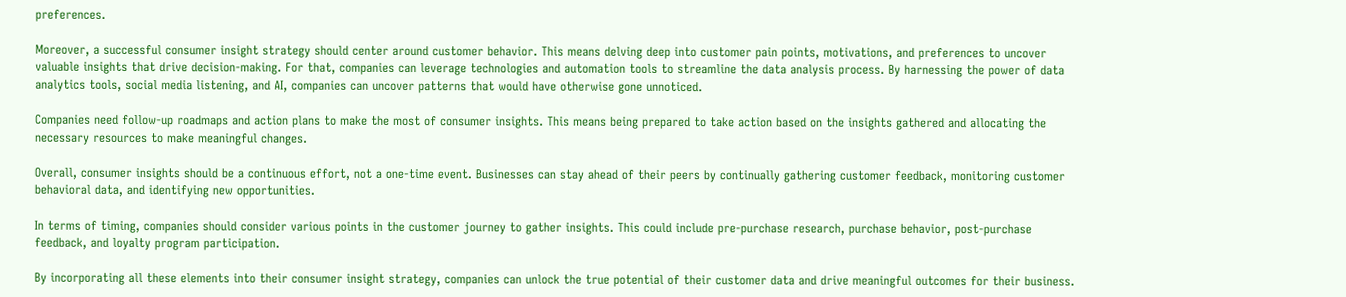preferences.

Moreover, a successful consumer insight strategy should center around customer behavior. This means delving deep into customer pain points, motivations, and preferences to uncover valuable insights that drive decision-making. For that, companies can leverage technologies and automation tools to streamline the data analysis process. By harnessing the power of data analytics tools, social media listening, and AI, companies can uncover patterns that would have otherwise gone unnoticed.

Companies need follow-up roadmaps and action plans to make the most of consumer insights. This means being prepared to take action based on the insights gathered and allocating the necessary resources to make meaningful changes.

Overall, consumer insights should be a continuous effort, not a one-time event. Businesses can stay ahead of their peers by continually gathering customer feedback, monitoring customer behavioral data, and identifying new opportunities.

In terms of timing, companies should consider various points in the customer journey to gather insights. This could include pre-purchase research, purchase behavior, post-purchase feedback, and loyalty program participation.

By incorporating all these elements into their consumer insight strategy, companies can unlock the true potential of their customer data and drive meaningful outcomes for their business.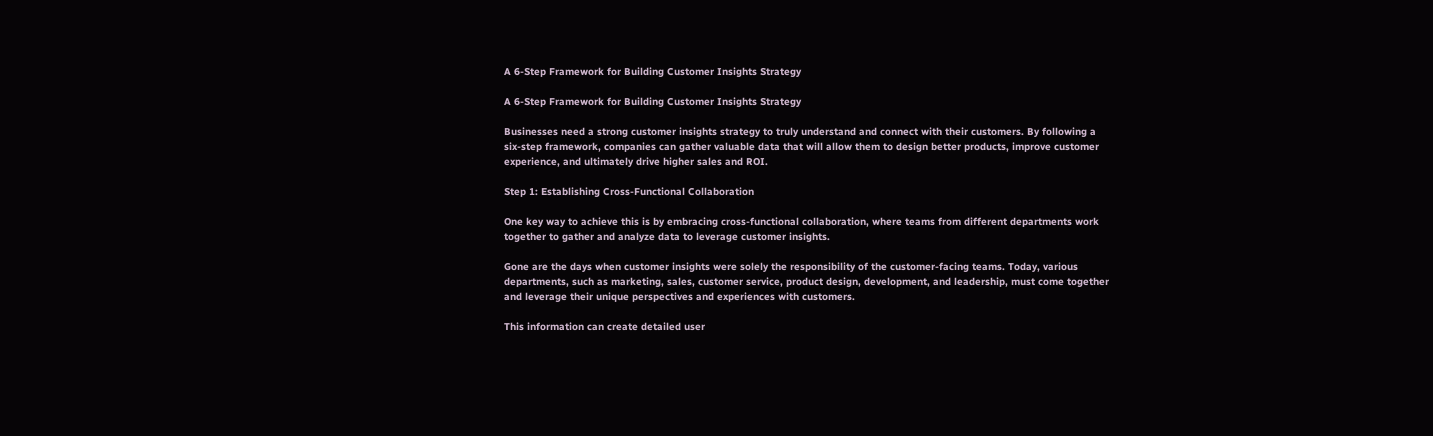A 6-Step Framework for Building Customer Insights Strategy

A 6-Step Framework for Building Customer Insights Strategy

Businesses need a strong customer insights strategy to truly understand and connect with their customers. By following a six-step framework, companies can gather valuable data that will allow them to design better products, improve customer experience, and ultimately drive higher sales and ROI.

Step 1: Establishing Cross-Functional Collaboration

One key way to achieve this is by embracing cross-functional collaboration, where teams from different departments work together to gather and analyze data to leverage customer insights.

Gone are the days when customer insights were solely the responsibility of the customer-facing teams. Today, various departments, such as marketing, sales, customer service, product design, development, and leadership, must come together and leverage their unique perspectives and experiences with customers.

This information can create detailed user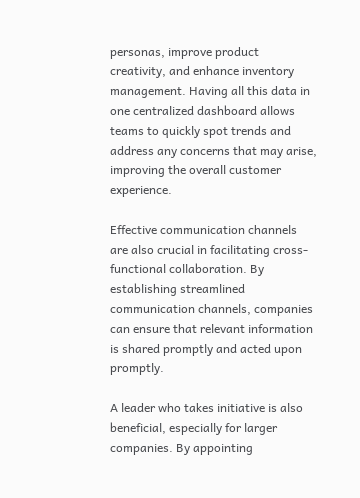personas, improve product creativity, and enhance inventory management. Having all this data in one centralized dashboard allows teams to quickly spot trends and address any concerns that may arise, improving the overall customer experience.

Effective communication channels are also crucial in facilitating cross-functional collaboration. By establishing streamlined communication channels, companies can ensure that relevant information is shared promptly and acted upon promptly.

A leader who takes initiative is also beneficial, especially for larger companies. By appointing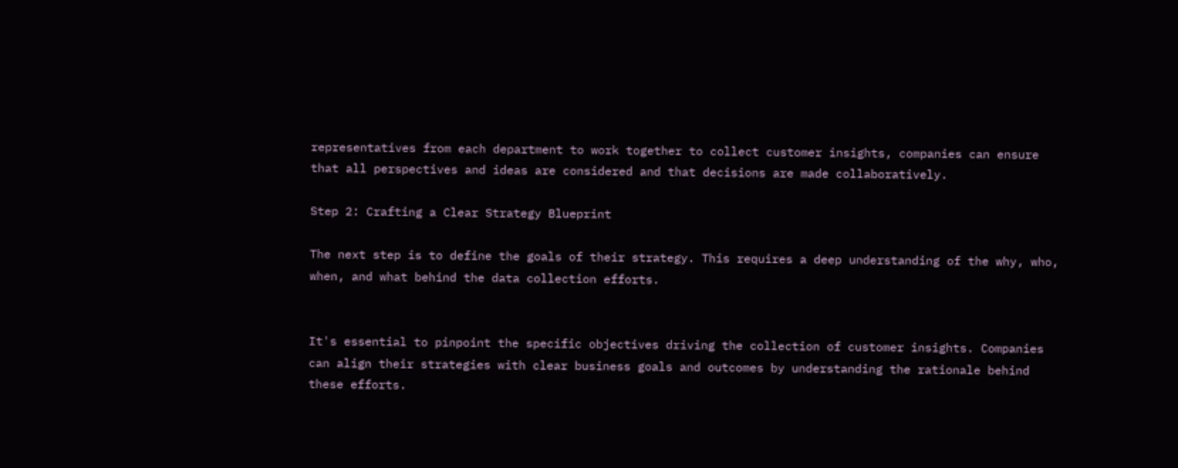representatives from each department to work together to collect customer insights, companies can ensure that all perspectives and ideas are considered and that decisions are made collaboratively.

Step 2: Crafting a Clear Strategy Blueprint

The next step is to define the goals of their strategy. This requires a deep understanding of the why, who, when, and what behind the data collection efforts.


It's essential to pinpoint the specific objectives driving the collection of customer insights. Companies can align their strategies with clear business goals and outcomes by understanding the rationale behind these efforts.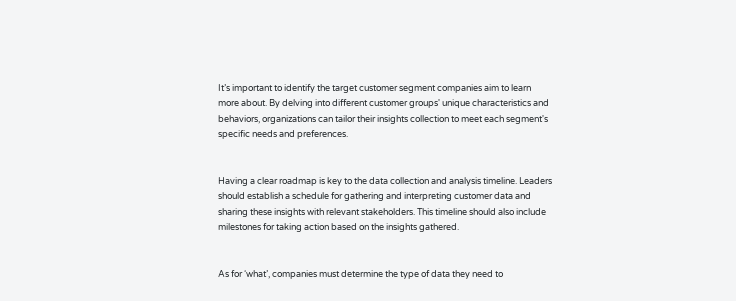It’s important to identify the target customer segment companies aim to learn more about. By delving into different customer groups' unique characteristics and behaviors, organizations can tailor their insights collection to meet each segment's specific needs and preferences.


Having a clear roadmap is key to the data collection and analysis timeline. Leaders should establish a schedule for gathering and interpreting customer data and sharing these insights with relevant stakeholders. This timeline should also include milestones for taking action based on the insights gathered.


As for ‘what’, companies must determine the type of data they need to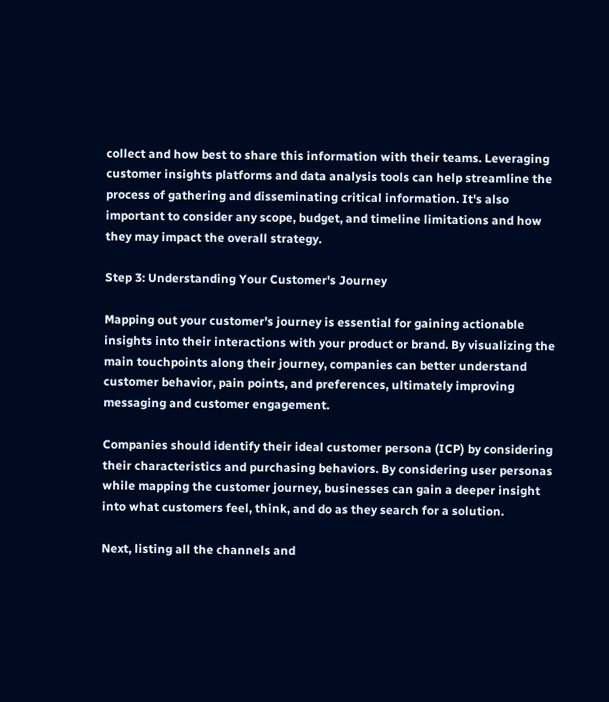collect and how best to share this information with their teams. Leveraging customer insights platforms and data analysis tools can help streamline the process of gathering and disseminating critical information. It's also important to consider any scope, budget, and timeline limitations and how they may impact the overall strategy.

Step 3: Understanding Your Customer's Journey

Mapping out your customer's journey is essential for gaining actionable insights into their interactions with your product or brand. By visualizing the main touchpoints along their journey, companies can better understand customer behavior, pain points, and preferences, ultimately improving messaging and customer engagement.

Companies should identify their ideal customer persona (ICP) by considering their characteristics and purchasing behaviors. By considering user personas while mapping the customer journey, businesses can gain a deeper insight into what customers feel, think, and do as they search for a solution.

Next, listing all the channels and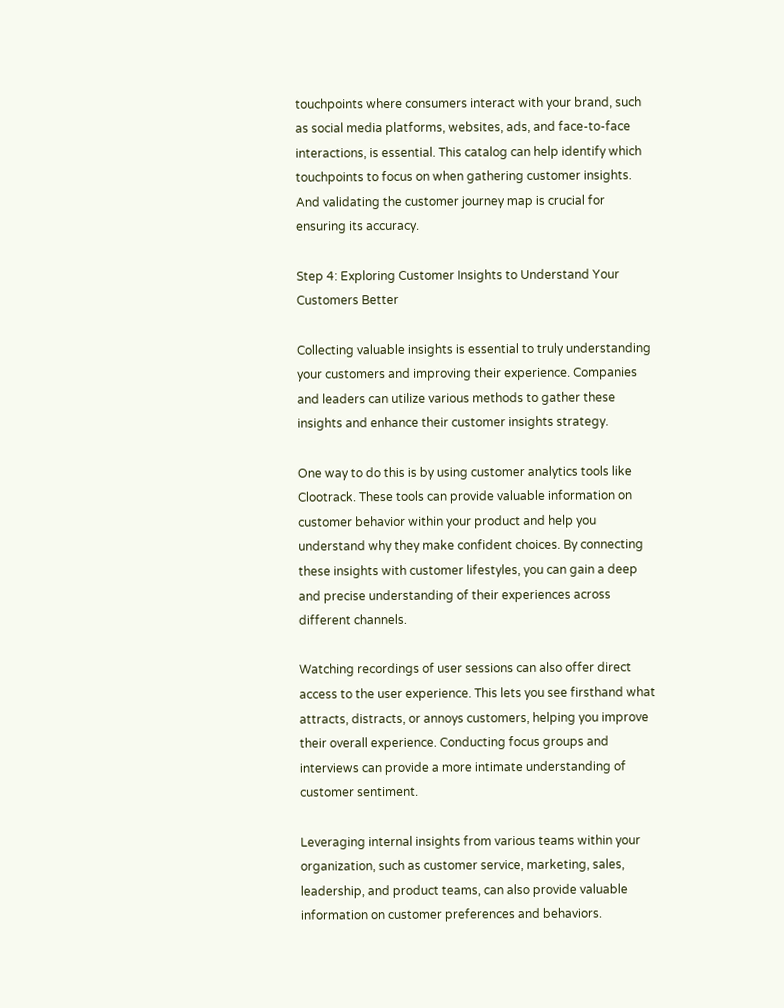touchpoints where consumers interact with your brand, such as social media platforms, websites, ads, and face-to-face interactions, is essential. This catalog can help identify which touchpoints to focus on when gathering customer insights. And validating the customer journey map is crucial for ensuring its accuracy.

Step 4: Exploring Customer Insights to Understand Your Customers Better

Collecting valuable insights is essential to truly understanding your customers and improving their experience. Companies and leaders can utilize various methods to gather these insights and enhance their customer insights strategy.

One way to do this is by using customer analytics tools like Clootrack. These tools can provide valuable information on customer behavior within your product and help you understand why they make confident choices. By connecting these insights with customer lifestyles, you can gain a deep and precise understanding of their experiences across different channels.

Watching recordings of user sessions can also offer direct access to the user experience. This lets you see firsthand what attracts, distracts, or annoys customers, helping you improve their overall experience. Conducting focus groups and interviews can provide a more intimate understanding of customer sentiment.

Leveraging internal insights from various teams within your organization, such as customer service, marketing, sales, leadership, and product teams, can also provide valuable information on customer preferences and behaviors.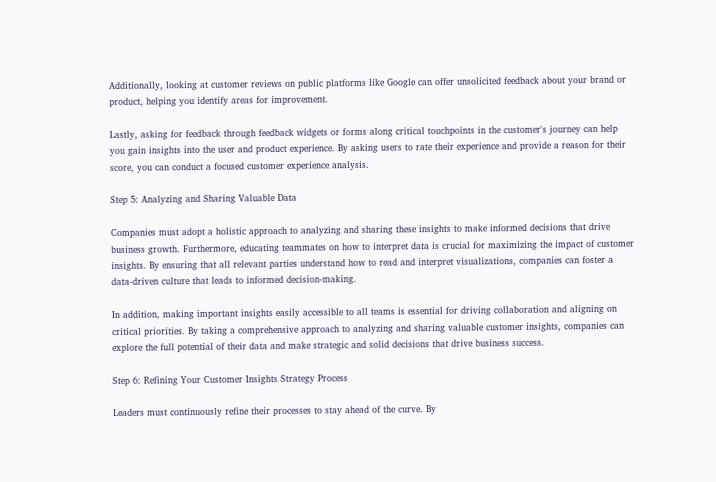Additionally, looking at customer reviews on public platforms like Google can offer unsolicited feedback about your brand or product, helping you identify areas for improvement.

Lastly, asking for feedback through feedback widgets or forms along critical touchpoints in the customer's journey can help you gain insights into the user and product experience. By asking users to rate their experience and provide a reason for their score, you can conduct a focused customer experience analysis.

Step 5: Analyzing and Sharing Valuable Data

Companies must adopt a holistic approach to analyzing and sharing these insights to make informed decisions that drive business growth. Furthermore, educating teammates on how to interpret data is crucial for maximizing the impact of customer insights. By ensuring that all relevant parties understand how to read and interpret visualizations, companies can foster a data-driven culture that leads to informed decision-making.

In addition, making important insights easily accessible to all teams is essential for driving collaboration and aligning on critical priorities. By taking a comprehensive approach to analyzing and sharing valuable customer insights, companies can explore the full potential of their data and make strategic and solid decisions that drive business success.

Step 6: Refining Your Customer Insights Strategy Process

Leaders must continuously refine their processes to stay ahead of the curve. By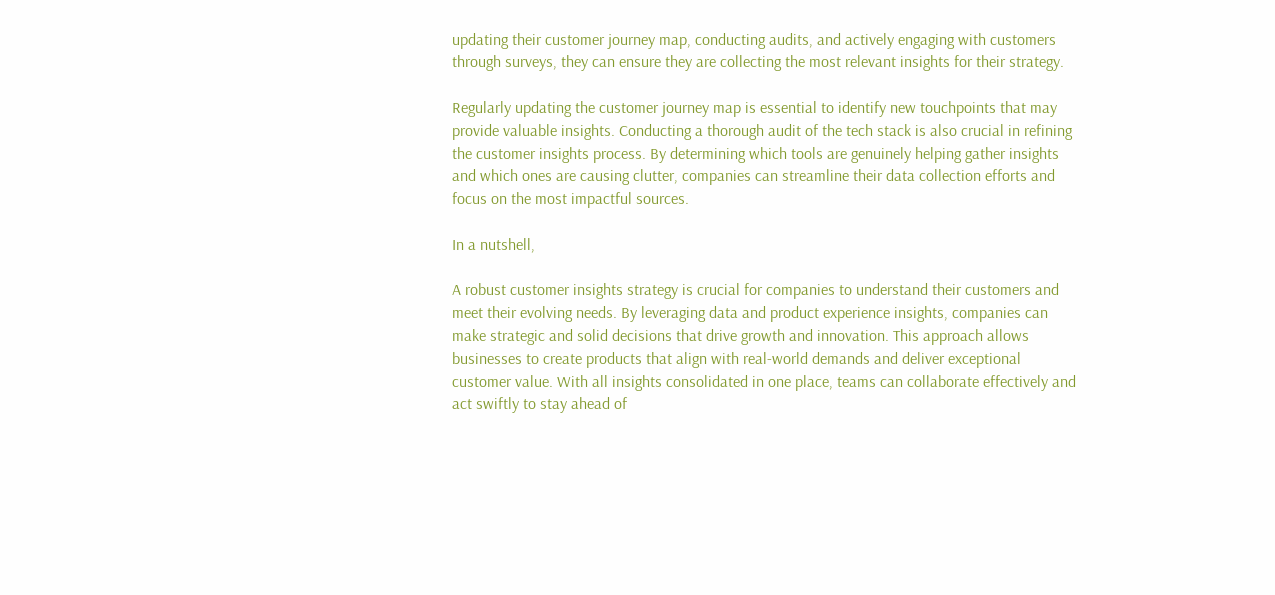updating their customer journey map, conducting audits, and actively engaging with customers through surveys, they can ensure they are collecting the most relevant insights for their strategy.

Regularly updating the customer journey map is essential to identify new touchpoints that may provide valuable insights. Conducting a thorough audit of the tech stack is also crucial in refining the customer insights process. By determining which tools are genuinely helping gather insights and which ones are causing clutter, companies can streamline their data collection efforts and focus on the most impactful sources.

In a nutshell,

A robust customer insights strategy is crucial for companies to understand their customers and meet their evolving needs. By leveraging data and product experience insights, companies can make strategic and solid decisions that drive growth and innovation. This approach allows businesses to create products that align with real-world demands and deliver exceptional customer value. With all insights consolidated in one place, teams can collaborate effectively and act swiftly to stay ahead of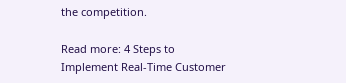the competition.

Read more: 4 Steps to Implement Real-Time Customer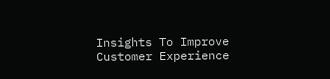Insights To Improve Customer Experience